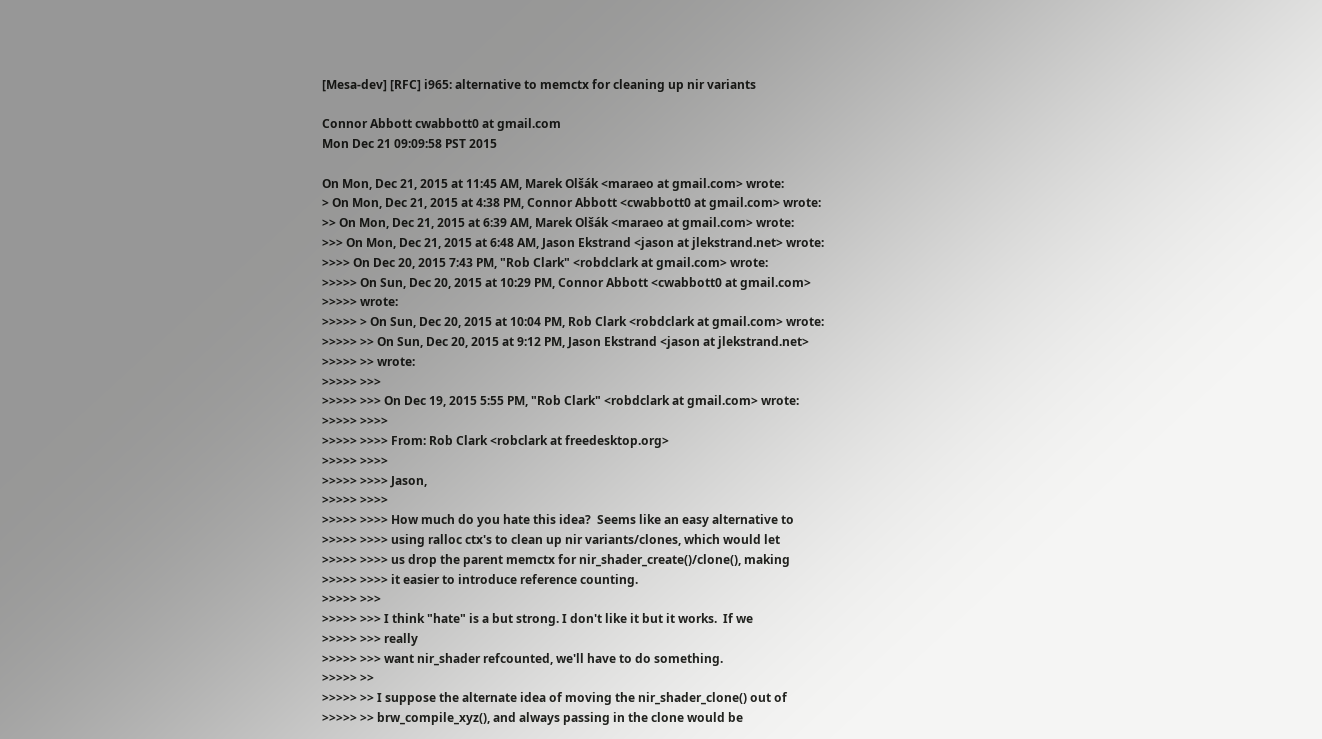[Mesa-dev] [RFC] i965: alternative to memctx for cleaning up nir variants

Connor Abbott cwabbott0 at gmail.com
Mon Dec 21 09:09:58 PST 2015

On Mon, Dec 21, 2015 at 11:45 AM, Marek Olšák <maraeo at gmail.com> wrote:
> On Mon, Dec 21, 2015 at 4:38 PM, Connor Abbott <cwabbott0 at gmail.com> wrote:
>> On Mon, Dec 21, 2015 at 6:39 AM, Marek Olšák <maraeo at gmail.com> wrote:
>>> On Mon, Dec 21, 2015 at 6:48 AM, Jason Ekstrand <jason at jlekstrand.net> wrote:
>>>> On Dec 20, 2015 7:43 PM, "Rob Clark" <robdclark at gmail.com> wrote:
>>>>> On Sun, Dec 20, 2015 at 10:29 PM, Connor Abbott <cwabbott0 at gmail.com>
>>>>> wrote:
>>>>> > On Sun, Dec 20, 2015 at 10:04 PM, Rob Clark <robdclark at gmail.com> wrote:
>>>>> >> On Sun, Dec 20, 2015 at 9:12 PM, Jason Ekstrand <jason at jlekstrand.net>
>>>>> >> wrote:
>>>>> >>>
>>>>> >>> On Dec 19, 2015 5:55 PM, "Rob Clark" <robdclark at gmail.com> wrote:
>>>>> >>>>
>>>>> >>>> From: Rob Clark <robclark at freedesktop.org>
>>>>> >>>>
>>>>> >>>> Jason,
>>>>> >>>>
>>>>> >>>> How much do you hate this idea?  Seems like an easy alternative to
>>>>> >>>> using ralloc ctx's to clean up nir variants/clones, which would let
>>>>> >>>> us drop the parent memctx for nir_shader_create()/clone(), making
>>>>> >>>> it easier to introduce reference counting.
>>>>> >>>
>>>>> >>> I think "hate" is a but strong. I don't like it but it works.  If we
>>>>> >>> really
>>>>> >>> want nir_shader refcounted, we'll have to do something.
>>>>> >>
>>>>> >> I suppose the alternate idea of moving the nir_shader_clone() out of
>>>>> >> brw_compile_xyz(), and always passing in the clone would be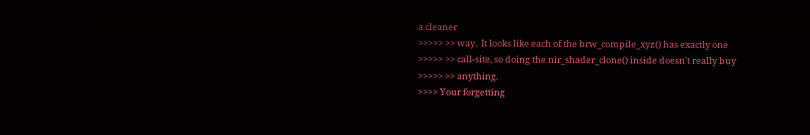a cleaner
>>>>> >> way.  It looks like each of the brw_compile_xyz() has exactly one
>>>>> >> call-site, so doing the nir_shader_clone() inside doesn't really buy
>>>>> >> anything.
>>>> Your forgetting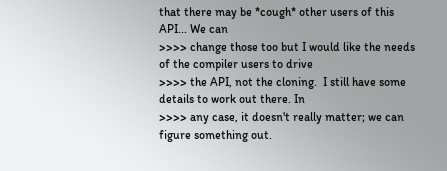that there may be *cough* other users of this API... We can
>>>> change those too but I would like the needs of the compiler users to drive
>>>> the API, not the cloning.  I still have some details to work out there. In
>>>> any case, it doesn't really matter; we can figure something out.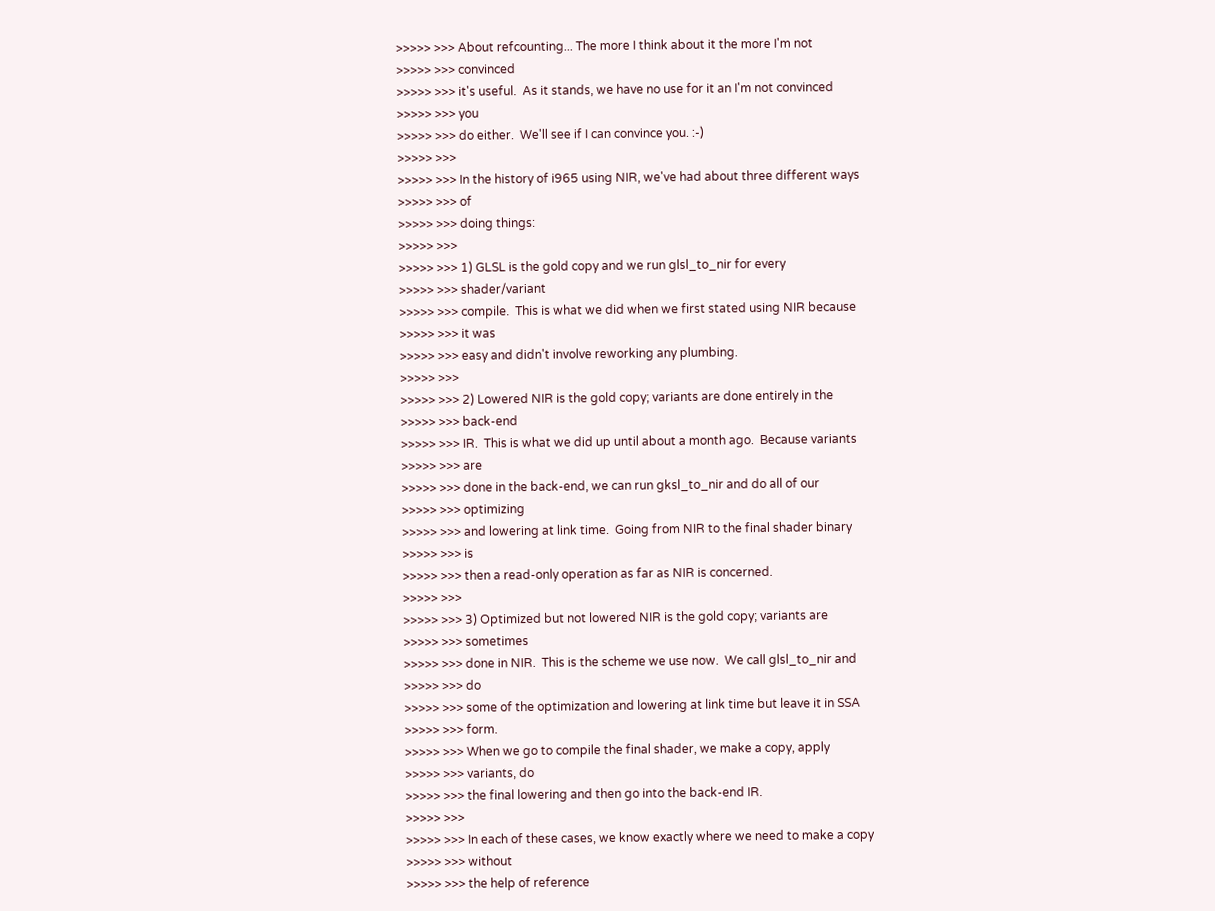>>>>> >>> About refcounting... The more I think about it the more I'm not
>>>>> >>> convinced
>>>>> >>> it's useful.  As it stands, we have no use for it an I'm not convinced
>>>>> >>> you
>>>>> >>> do either.  We'll see if I can convince you. :-)
>>>>> >>>
>>>>> >>> In the history of i965 using NIR, we've had about three different ways
>>>>> >>> of
>>>>> >>> doing things:
>>>>> >>>
>>>>> >>> 1) GLSL is the gold copy and we run glsl_to_nir for every
>>>>> >>> shader/variant
>>>>> >>> compile.  This is what we did when we first stated using NIR because
>>>>> >>> it was
>>>>> >>> easy and didn't involve reworking any plumbing.
>>>>> >>>
>>>>> >>> 2) Lowered NIR is the gold copy; variants are done entirely in the
>>>>> >>> back-end
>>>>> >>> IR.  This is what we did up until about a month ago.  Because variants
>>>>> >>> are
>>>>> >>> done in the back-end, we can run gksl_to_nir and do all of our
>>>>> >>> optimizing
>>>>> >>> and lowering at link time.  Going from NIR to the final shader binary
>>>>> >>> is
>>>>> >>> then a read-only operation as far as NIR is concerned.
>>>>> >>>
>>>>> >>> 3) Optimized but not lowered NIR is the gold copy; variants are
>>>>> >>> sometimes
>>>>> >>> done in NIR.  This is the scheme we use now.  We call glsl_to_nir and
>>>>> >>> do
>>>>> >>> some of the optimization and lowering at link time but leave it in SSA
>>>>> >>> form.
>>>>> >>> When we go to compile the final shader, we make a copy, apply
>>>>> >>> variants, do
>>>>> >>> the final lowering and then go into the back-end IR.
>>>>> >>>
>>>>> >>> In each of these cases, we know exactly where we need to make a copy
>>>>> >>> without
>>>>> >>> the help of reference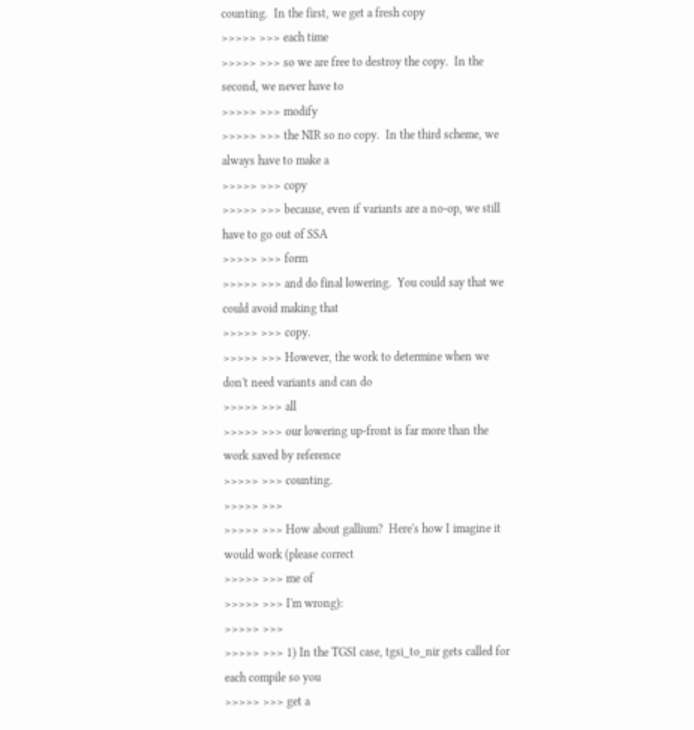counting.  In the first, we get a fresh copy
>>>>> >>> each time
>>>>> >>> so we are free to destroy the copy.  In the second, we never have to
>>>>> >>> modify
>>>>> >>> the NIR so no copy.  In the third scheme, we always have to make a
>>>>> >>> copy
>>>>> >>> because, even if variants are a no-op, we still have to go out of SSA
>>>>> >>> form
>>>>> >>> and do final lowering.  You could say that we could avoid making that
>>>>> >>> copy.
>>>>> >>> However, the work to determine when we don't need variants and can do
>>>>> >>> all
>>>>> >>> our lowering up-front is far more than the work saved by reference
>>>>> >>> counting.
>>>>> >>>
>>>>> >>> How about gallium?  Here's how I imagine it would work (please correct
>>>>> >>> me of
>>>>> >>> I'm wrong):
>>>>> >>>
>>>>> >>> 1) In the TGSI case, tgsi_to_nir gets called for each compile so you
>>>>> >>> get a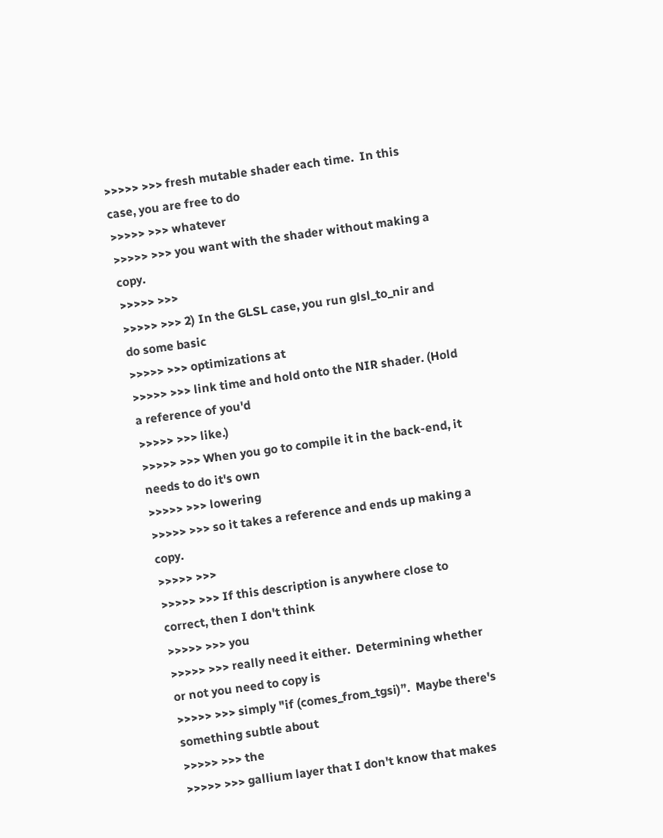>>>>> >>> fresh mutable shader each time.  In this case, you are free to do
>>>>> >>> whatever
>>>>> >>> you want with the shader without making a copy.
>>>>> >>>
>>>>> >>> 2) In the GLSL case, you run glsl_to_nir and do some basic
>>>>> >>> optimizations at
>>>>> >>> link time and hold onto the NIR shader. (Hold a reference of you'd
>>>>> >>> like.)
>>>>> >>> When you go to compile it in the back-end, it needs to do it's own
>>>>> >>> lowering
>>>>> >>> so it takes a reference and ends up making a copy.
>>>>> >>>
>>>>> >>> If this description is anywhere close to correct, then I don't think
>>>>> >>> you
>>>>> >>> really need it either.  Determining whether or not you need to copy is
>>>>> >>> simply "if (comes_from_tgsi)”.  Maybe there's something subtle about
>>>>> >>> the
>>>>> >>> gallium layer that I don't know that makes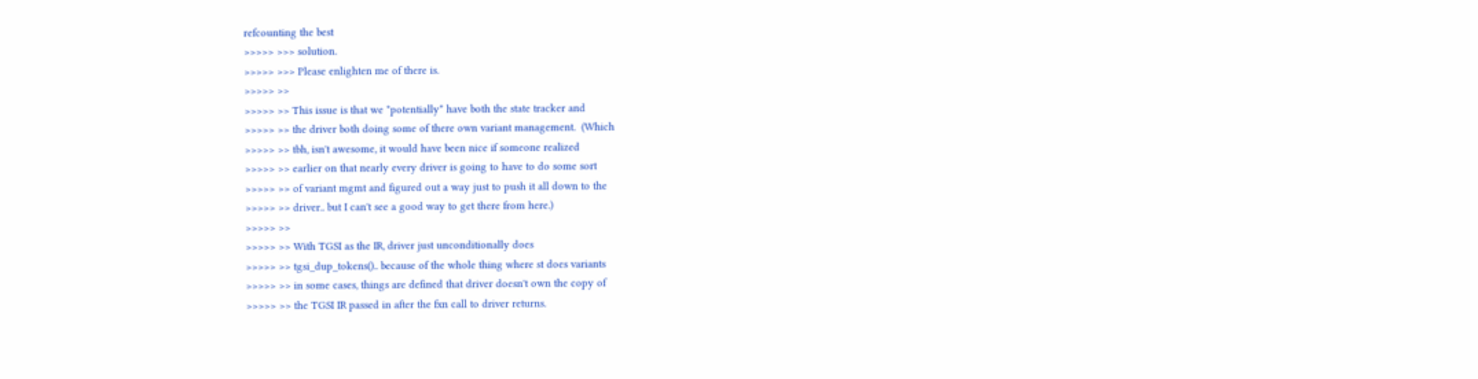refcounting the best
>>>>> >>> solution.
>>>>> >>> Please enlighten me of there is.
>>>>> >>
>>>>> >> This issue is that we *potentially* have both the state tracker and
>>>>> >> the driver both doing some of there own variant management.  (Which
>>>>> >> tbh, isn't awesome, it would have been nice if someone realized
>>>>> >> earlier on that nearly every driver is going to have to do some sort
>>>>> >> of variant mgmt and figured out a way just to push it all down to the
>>>>> >> driver.. but I can't see a good way to get there from here.)
>>>>> >>
>>>>> >> With TGSI as the IR, driver just unconditionally does
>>>>> >> tgsi_dup_tokens().. because of the whole thing where st does variants
>>>>> >> in some cases, things are defined that driver doesn't own the copy of
>>>>> >> the TGSI IR passed in after the fxn call to driver returns.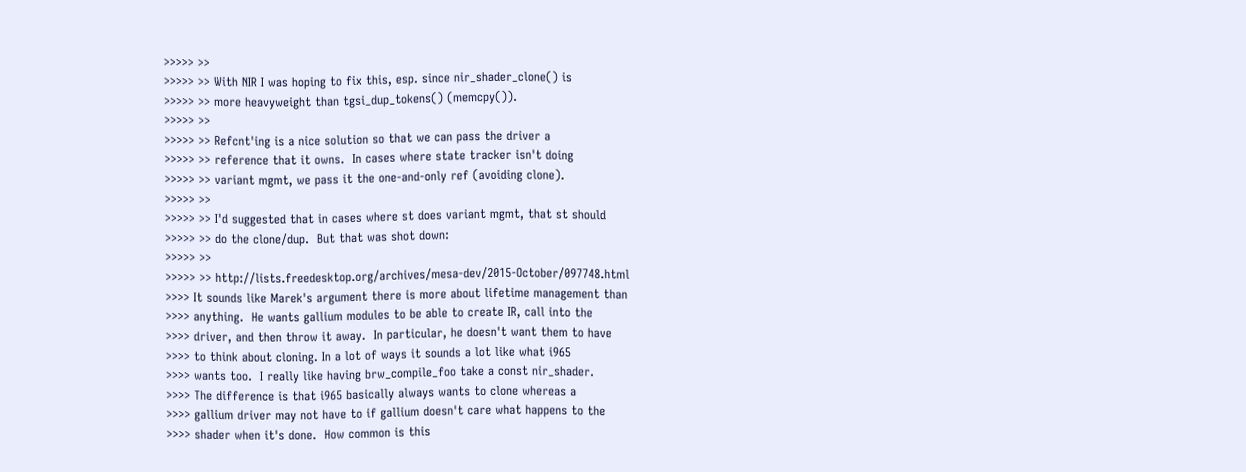>>>>> >>
>>>>> >> With NIR I was hoping to fix this, esp. since nir_shader_clone() is
>>>>> >> more heavyweight than tgsi_dup_tokens() (memcpy()).
>>>>> >>
>>>>> >> Refcnt'ing is a nice solution so that we can pass the driver a
>>>>> >> reference that it owns.  In cases where state tracker isn't doing
>>>>> >> variant mgmt, we pass it the one-and-only ref (avoiding clone).
>>>>> >>
>>>>> >> I'd suggested that in cases where st does variant mgmt, that st should
>>>>> >> do the clone/dup.  But that was shot down:
>>>>> >>
>>>>> >> http://lists.freedesktop.org/archives/mesa-dev/2015-October/097748.html
>>>> It sounds like Marek's argument there is more about lifetime management than
>>>> anything.  He wants gallium modules to be able to create IR, call into the
>>>> driver, and then throw it away.  In particular, he doesn't want them to have
>>>> to think about cloning. In a lot of ways it sounds a lot like what i965
>>>> wants too.  I really like having brw_compile_foo take a const nir_shader.
>>>> The difference is that i965 basically always wants to clone whereas a
>>>> gallium driver may not have to if gallium doesn't care what happens to the
>>>> shader when it's done.  How common is this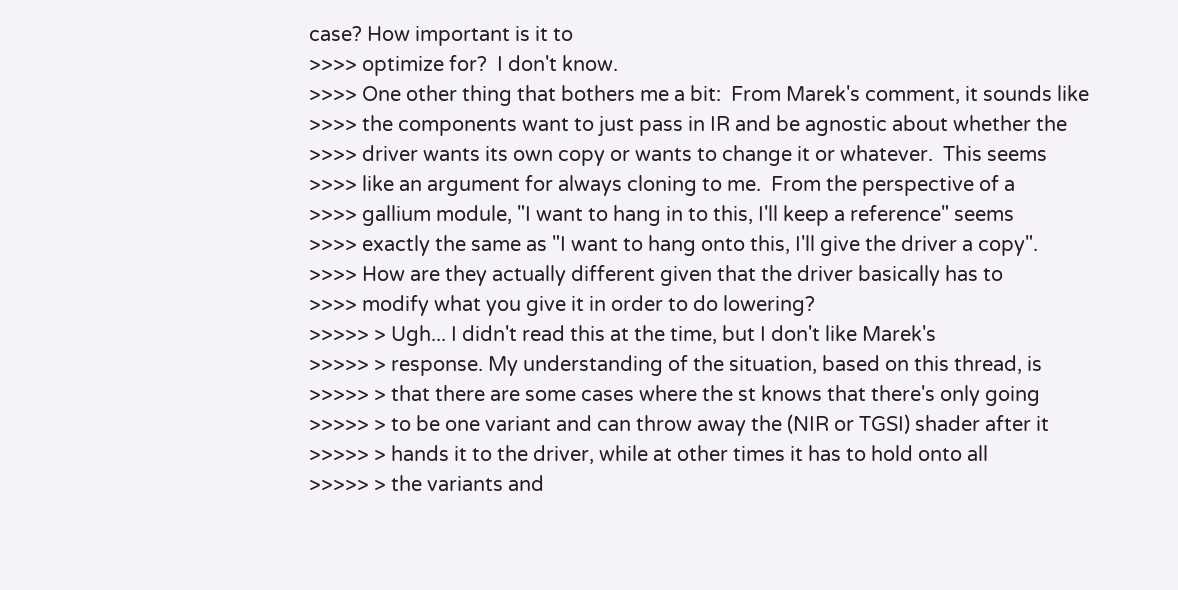case? How important is it to
>>>> optimize for?  I don't know.
>>>> One other thing that bothers me a bit:  From Marek's comment, it sounds like
>>>> the components want to just pass in IR and be agnostic about whether the
>>>> driver wants its own copy or wants to change it or whatever.  This seems
>>>> like an argument for always cloning to me.  From the perspective of a
>>>> gallium module, "I want to hang in to this, I'll keep a reference" seems
>>>> exactly the same as "I want to hang onto this, I'll give the driver a copy".
>>>> How are they actually different given that the driver basically has to
>>>> modify what you give it in order to do lowering?
>>>>> > Ugh... I didn't read this at the time, but I don't like Marek's
>>>>> > response. My understanding of the situation, based on this thread, is
>>>>> > that there are some cases where the st knows that there's only going
>>>>> > to be one variant and can throw away the (NIR or TGSI) shader after it
>>>>> > hands it to the driver, while at other times it has to hold onto all
>>>>> > the variants and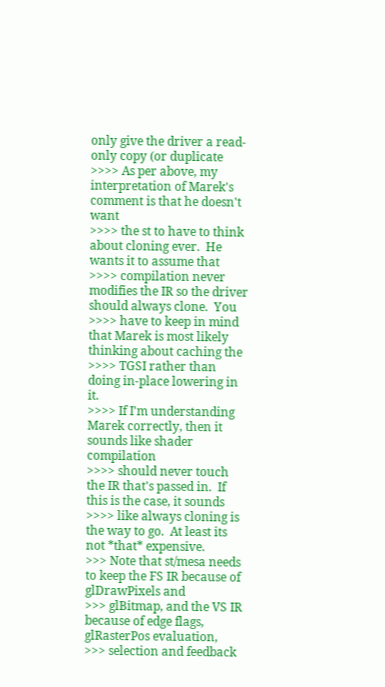only give the driver a read-only copy (or duplicate
>>>> As per above, my interpretation of Marek's comment is that he doesn't want
>>>> the st to have to think about cloning ever.  He wants it to assume that
>>>> compilation never modifies the IR so the driver should always clone.  You
>>>> have to keep in mind that Marek is most likely thinking about caching the
>>>> TGSI rather than doing in-place lowering in it.
>>>> If I'm understanding Marek correctly, then it sounds like shader compilation
>>>> should never touch the IR that's passed in.  If this is the case, it sounds
>>>> like always cloning is the way to go.  At least its not *that* expensive.
>>> Note that st/mesa needs to keep the FS IR because of glDrawPixels and
>>> glBitmap, and the VS IR because of edge flags, glRasterPos evaluation,
>>> selection and feedback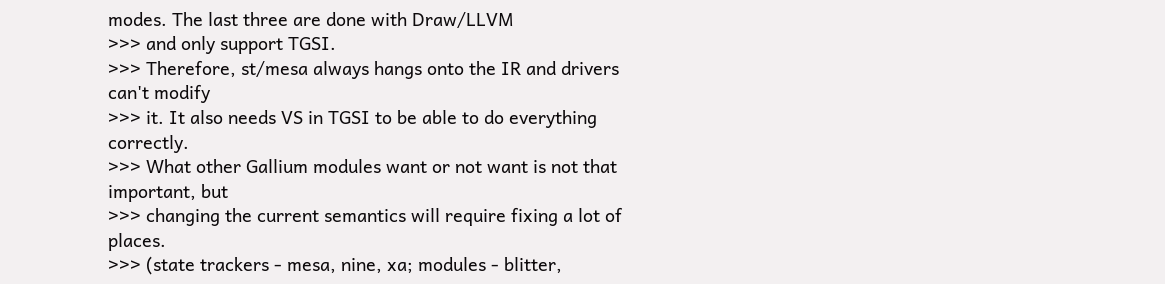modes. The last three are done with Draw/LLVM
>>> and only support TGSI.
>>> Therefore, st/mesa always hangs onto the IR and drivers can't modify
>>> it. It also needs VS in TGSI to be able to do everything correctly.
>>> What other Gallium modules want or not want is not that important, but
>>> changing the current semantics will require fixing a lot of places.
>>> (state trackers - mesa, nine, xa; modules - blitter,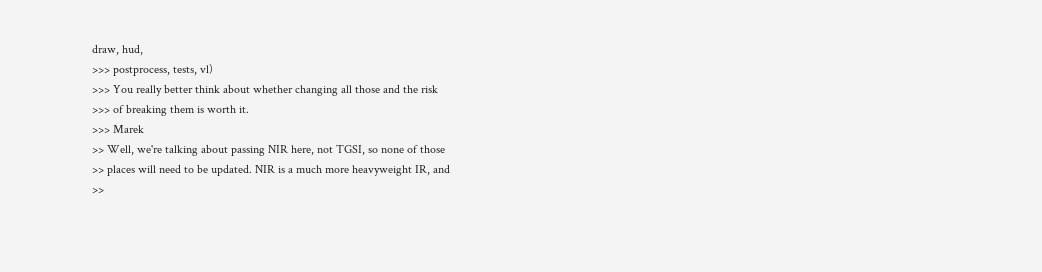draw, hud,
>>> postprocess, tests, vl)
>>> You really better think about whether changing all those and the risk
>>> of breaking them is worth it.
>>> Marek
>> Well, we're talking about passing NIR here, not TGSI, so none of those
>> places will need to be updated. NIR is a much more heavyweight IR, and
>>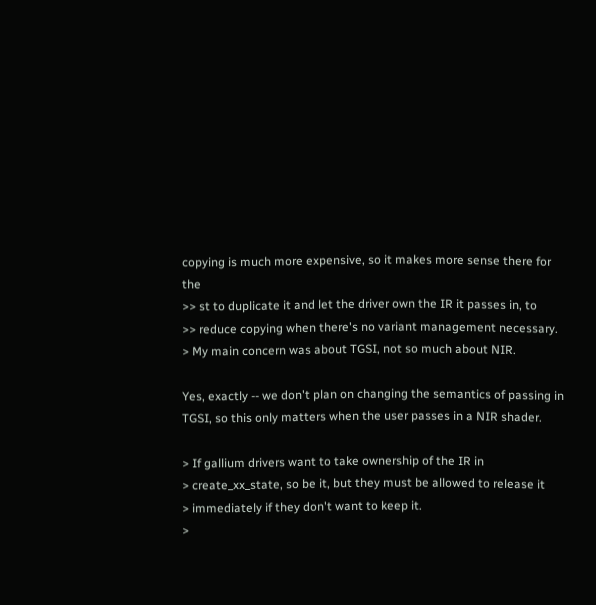copying is much more expensive, so it makes more sense there for the
>> st to duplicate it and let the driver own the IR it passes in, to
>> reduce copying when there's no variant management necessary.
> My main concern was about TGSI, not so much about NIR.

Yes, exactly -- we don't plan on changing the semantics of passing in
TGSI, so this only matters when the user passes in a NIR shader.

> If gallium drivers want to take ownership of the IR in
> create_xx_state, so be it, but they must be allowed to release it
> immediately if they don't want to keep it.
>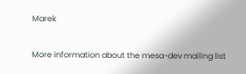Marek

More information about the mesa-dev mailing list